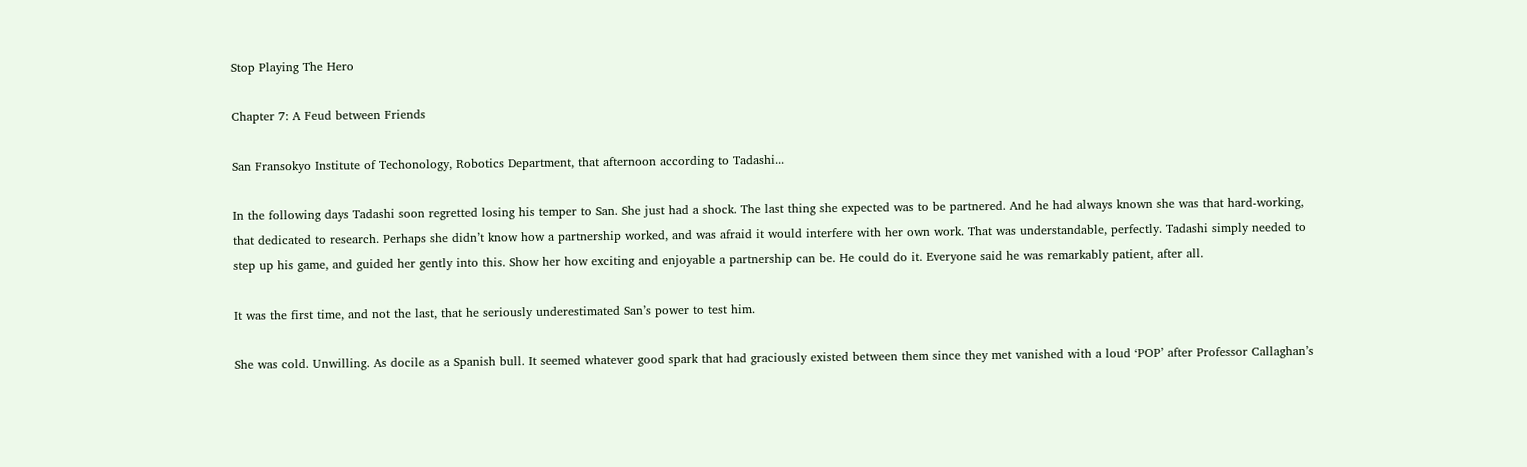Stop Playing The Hero

Chapter 7: A Feud between Friends

San Fransokyo Institute of Techonology, Robotics Department, that afternoon according to Tadashi...

In the following days Tadashi soon regretted losing his temper to San. She just had a shock. The last thing she expected was to be partnered. And he had always known she was that hard-working, that dedicated to research. Perhaps she didn’t know how a partnership worked, and was afraid it would interfere with her own work. That was understandable, perfectly. Tadashi simply needed to step up his game, and guided her gently into this. Show her how exciting and enjoyable a partnership can be. He could do it. Everyone said he was remarkably patient, after all.

It was the first time, and not the last, that he seriously underestimated San’s power to test him.

She was cold. Unwilling. As docile as a Spanish bull. It seemed whatever good spark that had graciously existed between them since they met vanished with a loud ‘POP’ after Professor Callaghan’s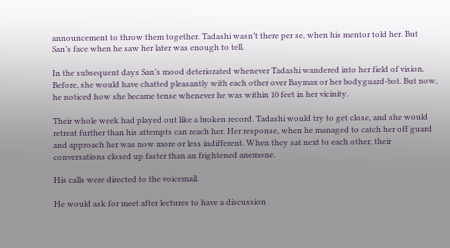announcement to throw them together. Tadashi wasn’t there per se, when his mentor told her. But San’s face when he saw her later was enough to tell.

In the subsequent days San’s mood deteriorated whenever Tadashi wandered into her field of vision. Before, she would have chatted pleasantly with each other over Baymax or her bodyguard-bot. But now, he noticed how she became tense whenever he was within 10 feet in her vicinity.

Their whole week had played out like a broken record. Tadashi would try to get close, and she would retreat further than his attempts can reach her. Her response, when he managed to catch her off guard and approach her was now more or less indifferent. When they sat next to each other, their conversations closed up faster than an frightened anemone.

His calls were directed to the voicemail.

He would ask for meet after lectures to have a discussion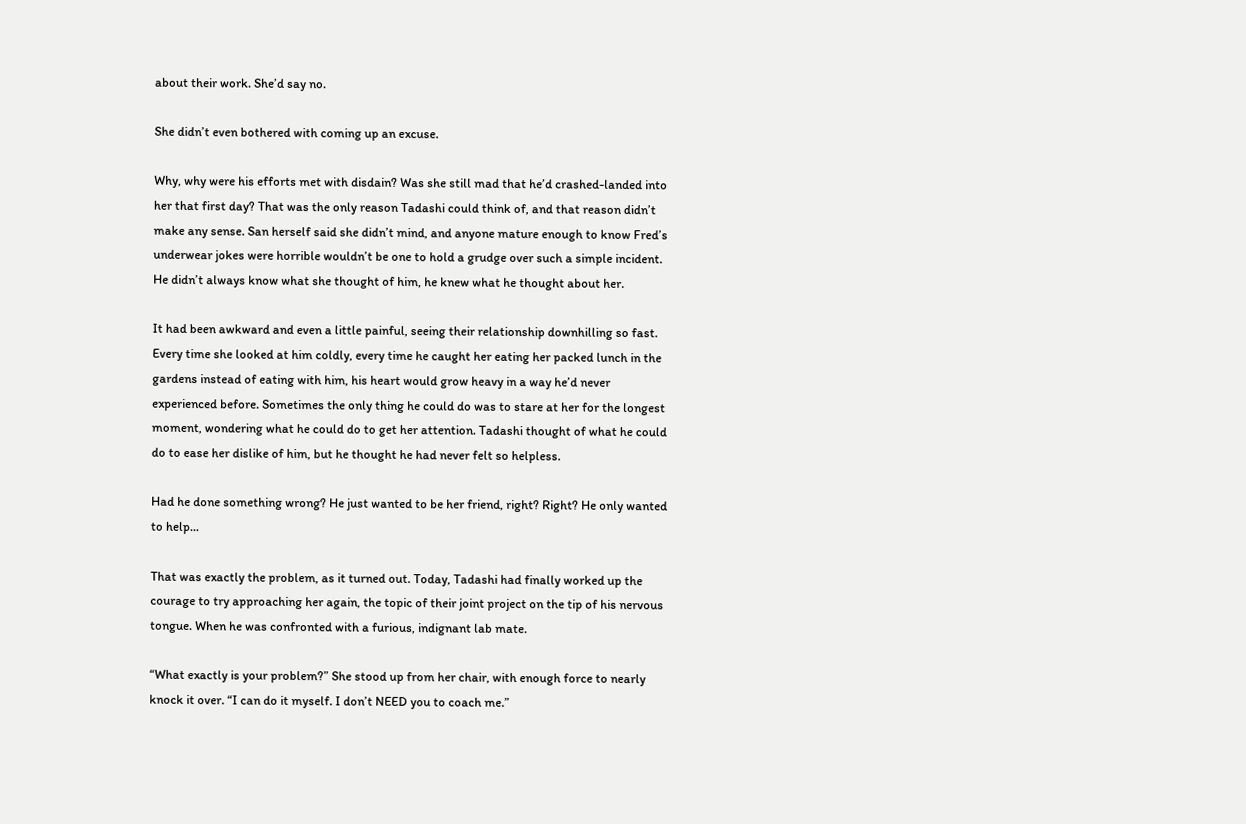about their work. She’d say no.

She didn’t even bothered with coming up an excuse.

Why, why were his efforts met with disdain? Was she still mad that he’d crashed-landed into her that first day? That was the only reason Tadashi could think of, and that reason didn’t make any sense. San herself said she didn’t mind, and anyone mature enough to know Fred’s underwear jokes were horrible wouldn’t be one to hold a grudge over such a simple incident. He didn’t always know what she thought of him, he knew what he thought about her.

It had been awkward and even a little painful, seeing their relationship downhilling so fast. Every time she looked at him coldly, every time he caught her eating her packed lunch in the gardens instead of eating with him, his heart would grow heavy in a way he’d never experienced before. Sometimes the only thing he could do was to stare at her for the longest moment, wondering what he could do to get her attention. Tadashi thought of what he could do to ease her dislike of him, but he thought he had never felt so helpless.

Had he done something wrong? He just wanted to be her friend, right? Right? He only wanted to help...

That was exactly the problem, as it turned out. Today, Tadashi had finally worked up the courage to try approaching her again, the topic of their joint project on the tip of his nervous tongue. When he was confronted with a furious, indignant lab mate.

“What exactly is your problem?” She stood up from her chair, with enough force to nearly knock it over. “I can do it myself. I don’t NEED you to coach me.”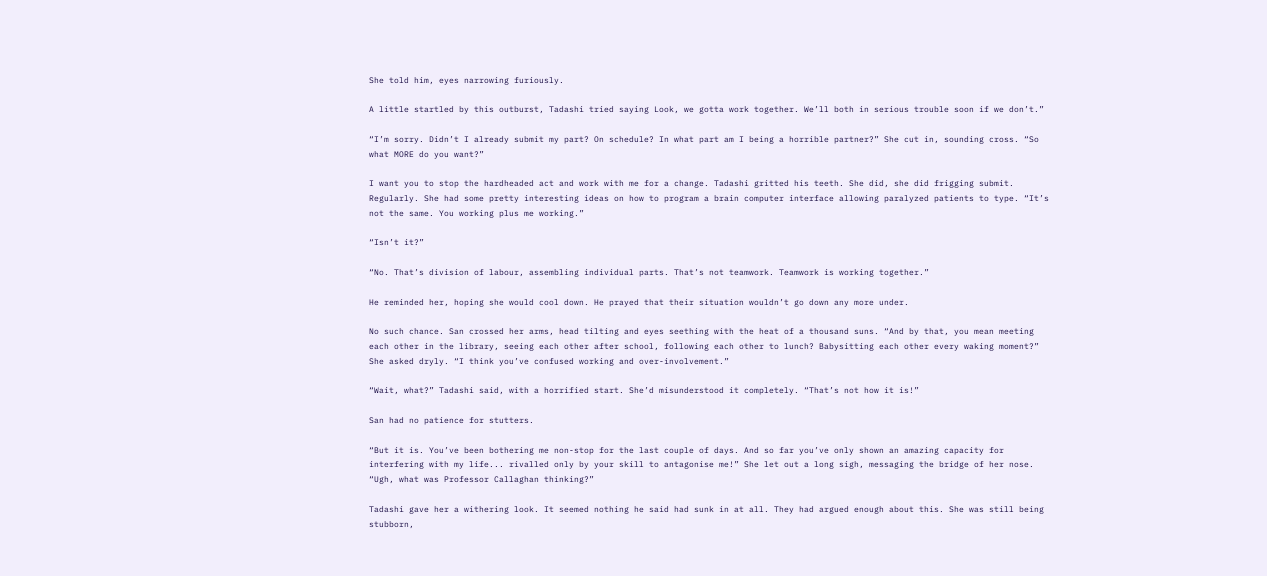She told him, eyes narrowing furiously.

A little startled by this outburst, Tadashi tried saying Look, we gotta work together. We’ll both in serious trouble soon if we don’t.”

“I’m sorry. Didn’t I already submit my part? On schedule? In what part am I being a horrible partner?” She cut in, sounding cross. “So what MORE do you want?”

I want you to stop the hardheaded act and work with me for a change. Tadashi gritted his teeth. She did, she did frigging submit. Regularly. She had some pretty interesting ideas on how to program a brain computer interface allowing paralyzed patients to type. “It’s not the same. You working plus me working.”

“Isn’t it?”

“No. That’s division of labour, assembling individual parts. That’s not teamwork. Teamwork is working together.”

He reminded her, hoping she would cool down. He prayed that their situation wouldn’t go down any more under.

No such chance. San crossed her arms, head tilting and eyes seething with the heat of a thousand suns. “And by that, you mean meeting each other in the library, seeing each other after school, following each other to lunch? Babysitting each other every waking moment?” She asked dryly. “I think you’ve confused working and over-involvement.”

“Wait, what?” Tadashi said, with a horrified start. She’d misunderstood it completely. “That’s not how it is!”

San had no patience for stutters.

“But it is. You’ve been bothering me non-stop for the last couple of days. And so far you’ve only shown an amazing capacity for interfering with my life... rivalled only by your skill to antagonise me!” She let out a long sigh, messaging the bridge of her nose. “Ugh, what was Professor Callaghan thinking?”

Tadashi gave her a withering look. It seemed nothing he said had sunk in at all. They had argued enough about this. She was still being stubborn,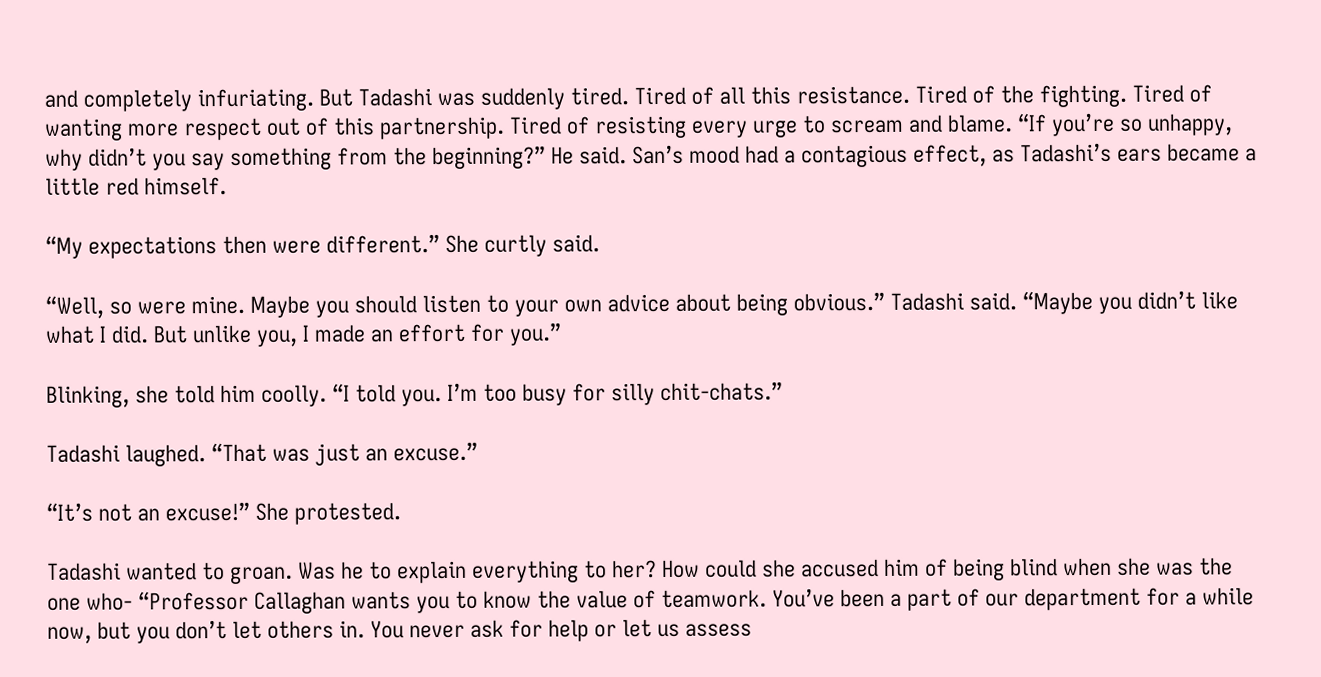and completely infuriating. But Tadashi was suddenly tired. Tired of all this resistance. Tired of the fighting. Tired of wanting more respect out of this partnership. Tired of resisting every urge to scream and blame. “If you’re so unhappy, why didn’t you say something from the beginning?” He said. San’s mood had a contagious effect, as Tadashi’s ears became a little red himself.

“My expectations then were different.” She curtly said.

“Well, so were mine. Maybe you should listen to your own advice about being obvious.” Tadashi said. “Maybe you didn’t like what I did. But unlike you, I made an effort for you.”

Blinking, she told him coolly. “I told you. I’m too busy for silly chit-chats.”

Tadashi laughed. “That was just an excuse.”

“It’s not an excuse!” She protested.

Tadashi wanted to groan. Was he to explain everything to her? How could she accused him of being blind when she was the one who- “Professor Callaghan wants you to know the value of teamwork. You’ve been a part of our department for a while now, but you don’t let others in. You never ask for help or let us assess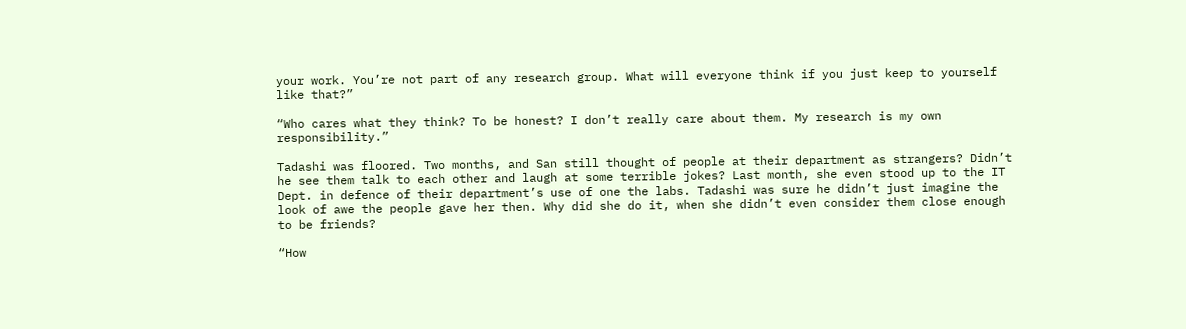your work. You’re not part of any research group. What will everyone think if you just keep to yourself like that?”

“Who cares what they think? To be honest? I don’t really care about them. My research is my own responsibility.”

Tadashi was floored. Two months, and San still thought of people at their department as strangers? Didn’t he see them talk to each other and laugh at some terrible jokes? Last month, she even stood up to the IT Dept. in defence of their department’s use of one the labs. Tadashi was sure he didn’t just imagine the look of awe the people gave her then. Why did she do it, when she didn’t even consider them close enough to be friends?

“How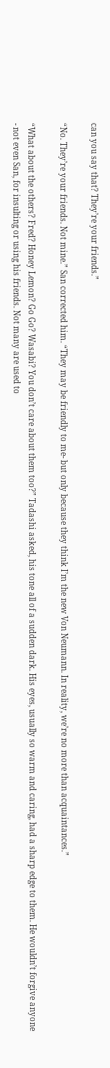can you say that? They’re your friends.”

“No. They’re your friends. Not mine.” San corrected him. “They may be friendly to me- but only because they think I’m the new Von Neumann. In reality, we’re no more than acquaintances.”

“What about the others? Fred? Honey Lemon? Go Go? Wasabi? You don’t care about them too?” Tadashi asked, his tone all of a sudden dark. His eyes, usually so warm and caring, had a sharp edge to them. He wouldn’t forgive anyone - not even San, for insulting or using his friends. Not many are used to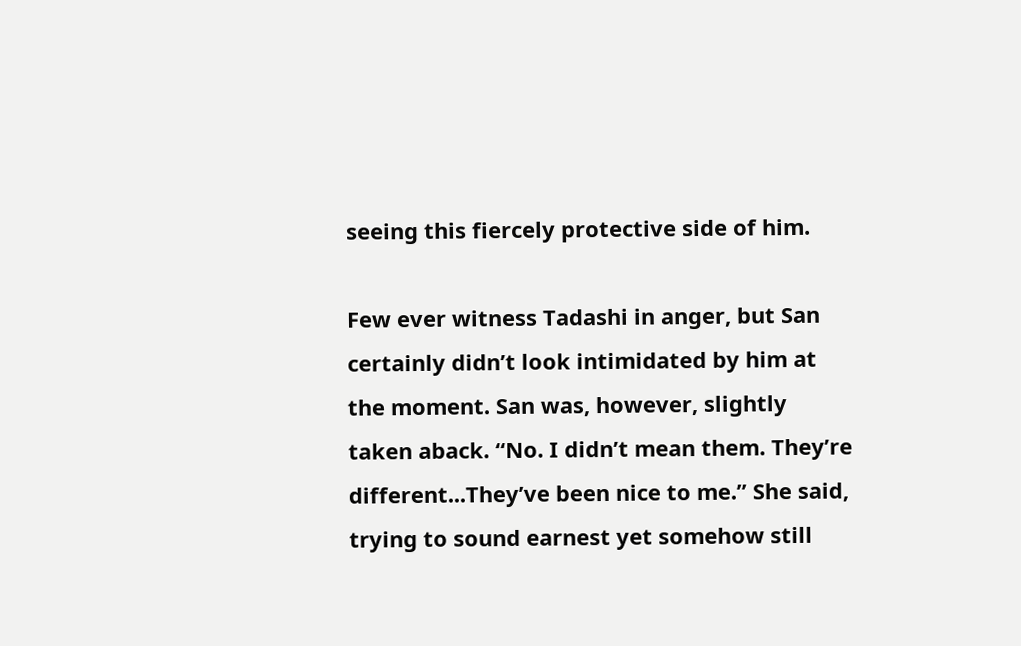seeing this fiercely protective side of him.

Few ever witness Tadashi in anger, but San certainly didn’t look intimidated by him at the moment. San was, however, slightly taken aback. “No. I didn’t mean them. They’re different...They’ve been nice to me.” She said, trying to sound earnest yet somehow still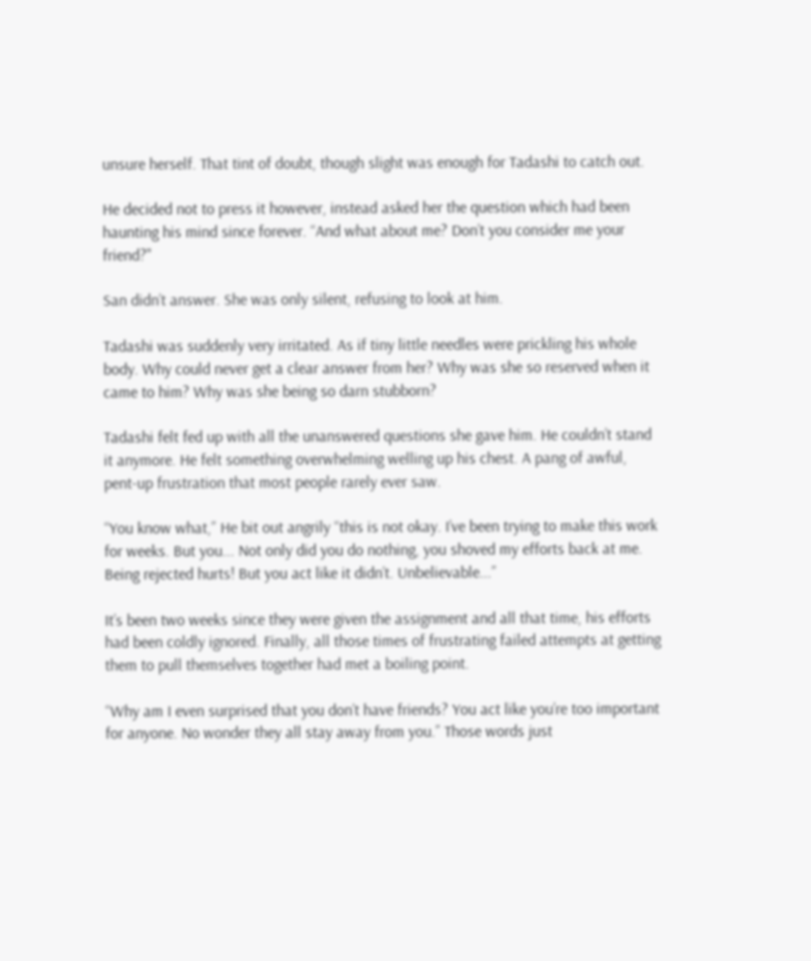unsure herself. That tint of doubt, though slight was enough for Tadashi to catch out.

He decided not to press it however, instead asked her the question which had been haunting his mind since forever. “And what about me? Don’t you consider me your friend?"

San didn’t answer. She was only silent, refusing to look at him.

Tadashi was suddenly very irritated. As if tiny little needles were prickling his whole body. Why could never get a clear answer from her? Why was she so reserved when it came to him? Why was she being so darn stubborn?

Tadashi felt fed up with all the unanswered questions she gave him. He couldn’t stand it anymore. He felt something overwhelming welling up his chest. A pang of awful, pent-up frustration that most people rarely ever saw.

“You know what,” He bit out angrily “this is not okay. I’ve been trying to make this work for weeks. But you... Not only did you do nothing, you shoved my efforts back at me. Being rejected hurts! But you act like it didn’t. Unbelievable...”

It’s been two weeks since they were given the assignment and all that time, his efforts had been coldly ignored. Finally, all those times of frustrating failed attempts at getting them to pull themselves together had met a boiling point.

“Why am I even surprised that you don’t have friends? You act like you’re too important for anyone. No wonder they all stay away from you.” Those words just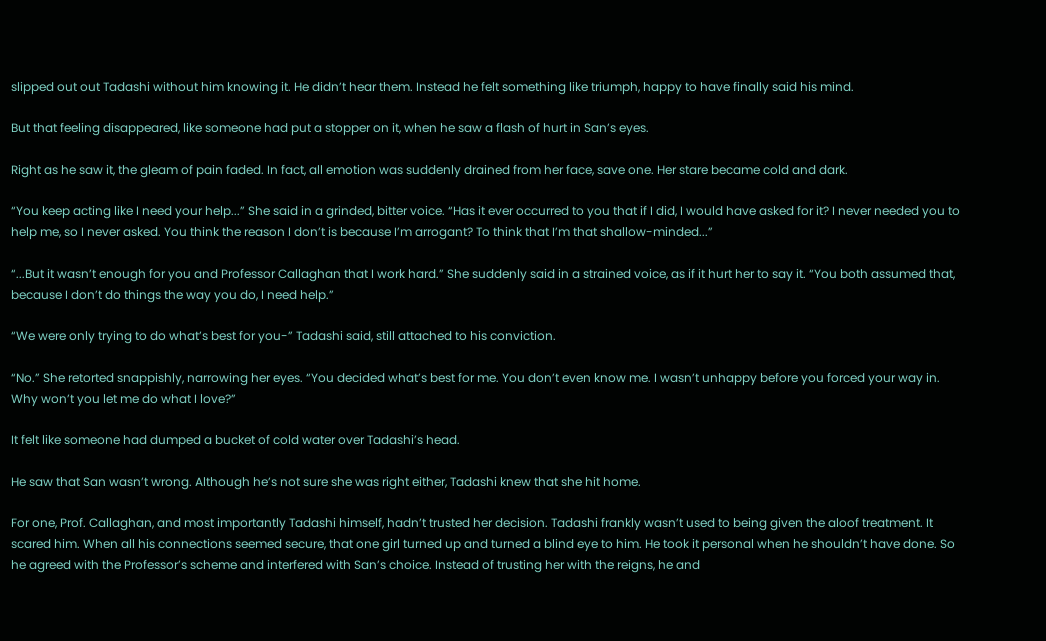slipped out out Tadashi without him knowing it. He didn’t hear them. Instead he felt something like triumph, happy to have finally said his mind.

But that feeling disappeared, like someone had put a stopper on it, when he saw a flash of hurt in San’s eyes.

Right as he saw it, the gleam of pain faded. In fact, all emotion was suddenly drained from her face, save one. Her stare became cold and dark.

“You keep acting like I need your help...” She said in a grinded, bitter voice. “Has it ever occurred to you that if I did, I would have asked for it? I never needed you to help me, so I never asked. You think the reason I don’t is because I’m arrogant? To think that I’m that shallow-minded...”

“...But it wasn’t enough for you and Professor Callaghan that I work hard.” She suddenly said in a strained voice, as if it hurt her to say it. “You both assumed that, because I don’t do things the way you do, I need help.”

“We were only trying to do what’s best for you-” Tadashi said, still attached to his conviction.

“No.” She retorted snappishly, narrowing her eyes. “You decided what’s best for me. You don’t even know me. I wasn’t unhappy before you forced your way in. Why won’t you let me do what I love?”

It felt like someone had dumped a bucket of cold water over Tadashi’s head.

He saw that San wasn’t wrong. Although he’s not sure she was right either, Tadashi knew that she hit home.

For one, Prof. Callaghan, and most importantly Tadashi himself, hadn’t trusted her decision. Tadashi frankly wasn’t used to being given the aloof treatment. It scared him. When all his connections seemed secure, that one girl turned up and turned a blind eye to him. He took it personal when he shouldn’t have done. So he agreed with the Professor’s scheme and interfered with San’s choice. Instead of trusting her with the reigns, he and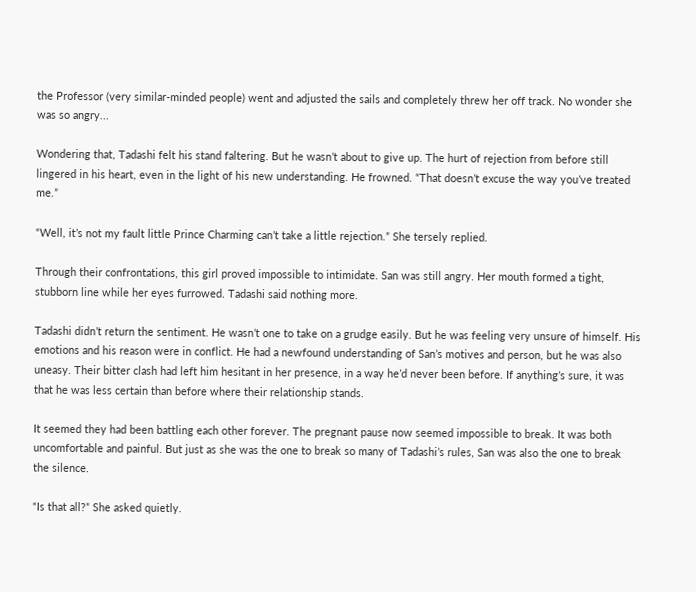the Professor (very similar-minded people) went and adjusted the sails and completely threw her off track. No wonder she was so angry...

Wondering that, Tadashi felt his stand faltering. But he wasn’t about to give up. The hurt of rejection from before still lingered in his heart, even in the light of his new understanding. He frowned. “That doesn’t excuse the way you’ve treated me.”

“Well, it’s not my fault little Prince Charming can’t take a little rejection.” She tersely replied.

Through their confrontations, this girl proved impossible to intimidate. San was still angry. Her mouth formed a tight, stubborn line while her eyes furrowed. Tadashi said nothing more.

Tadashi didn’t return the sentiment. He wasn’t one to take on a grudge easily. But he was feeling very unsure of himself. His emotions and his reason were in conflict. He had a newfound understanding of San’s motives and person, but he was also uneasy. Their bitter clash had left him hesitant in her presence, in a way he’d never been before. If anything’s sure, it was that he was less certain than before where their relationship stands.

It seemed they had been battling each other forever. The pregnant pause now seemed impossible to break. It was both uncomfortable and painful. But just as she was the one to break so many of Tadashi’s rules, San was also the one to break the silence.

“Is that all?” She asked quietly.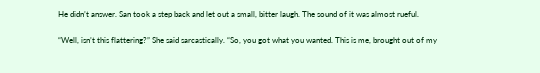He didn’t answer. San took a step back and let out a small, bitter laugh. The sound of it was almost rueful.

“Well, isn’t this flattering?” She said sarcastically. “So, you got what you wanted. This is me, brought out of my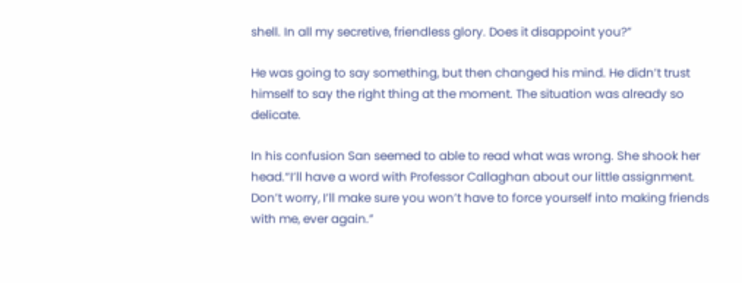shell. In all my secretive, friendless glory. Does it disappoint you?”

He was going to say something, but then changed his mind. He didn’t trust himself to say the right thing at the moment. The situation was already so delicate.

In his confusion San seemed to able to read what was wrong. She shook her head.“I’ll have a word with Professor Callaghan about our little assignment. Don’t worry, I’ll make sure you won’t have to force yourself into making friends with me, ever again.”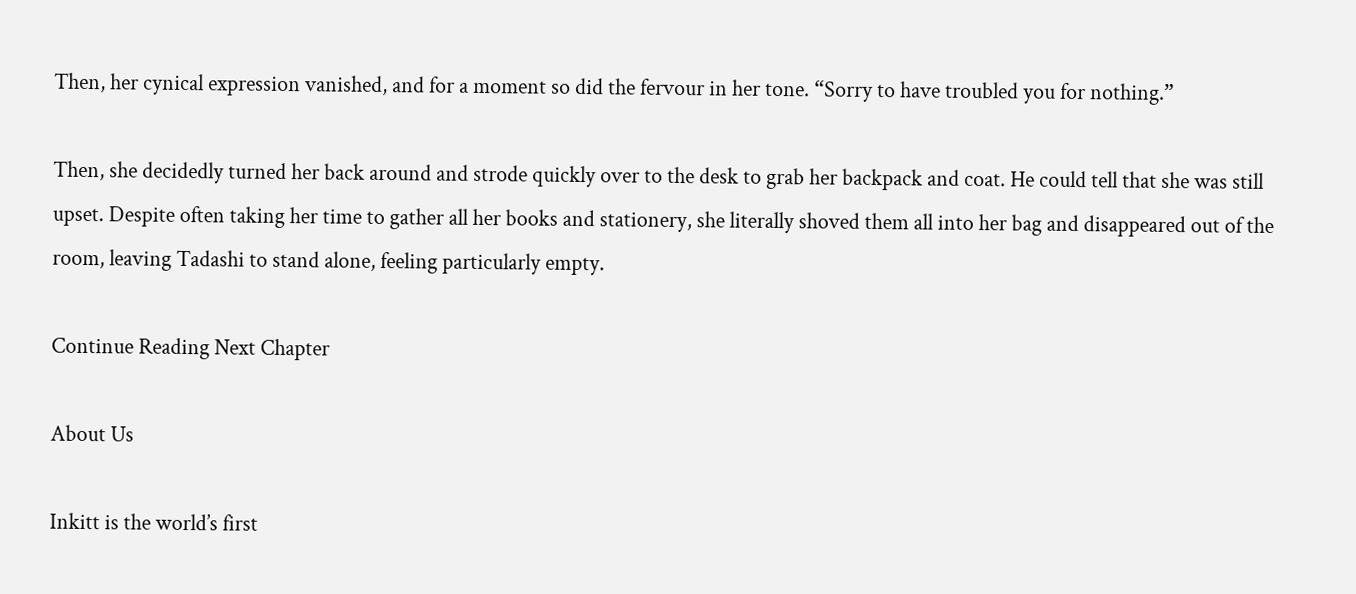Then, her cynical expression vanished, and for a moment so did the fervour in her tone. “Sorry to have troubled you for nothing.”

Then, she decidedly turned her back around and strode quickly over to the desk to grab her backpack and coat. He could tell that she was still upset. Despite often taking her time to gather all her books and stationery, she literally shoved them all into her bag and disappeared out of the room, leaving Tadashi to stand alone, feeling particularly empty.

Continue Reading Next Chapter

About Us

Inkitt is the world’s first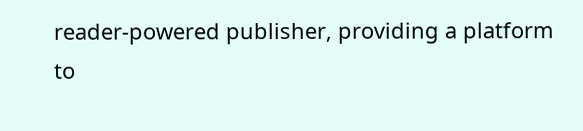reader-powered publisher, providing a platform to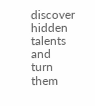discover hidden talents and turn them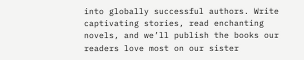into globally successful authors. Write captivating stories, read enchanting novels, and we’ll publish the books our readers love most on our sister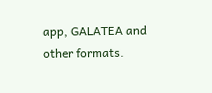app, GALATEA and other formats.